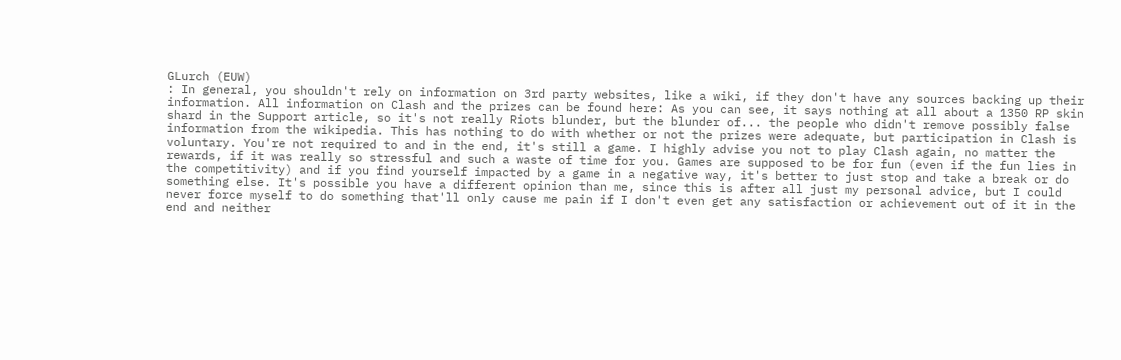GLurch (EUW)
: In general, you shouldn't rely on information on 3rd party websites, like a wiki, if they don't have any sources backing up their information. All information on Clash and the prizes can be found here: As you can see, it says nothing at all about a 1350 RP skin shard in the Support article, so it's not really Riots blunder, but the blunder of... the people who didn't remove possibly false information from the wikipedia. This has nothing to do with whether or not the prizes were adequate, but participation in Clash is voluntary. You're not required to and in the end, it's still a game. I highly advise you not to play Clash again, no matter the rewards, if it was really so stressful and such a waste of time for you. Games are supposed to be for fun (even if the fun lies in the competitivity) and if you find yourself impacted by a game in a negative way, it's better to just stop and take a break or do something else. It's possible you have a different opinion than me, since this is after all just my personal advice, but I could never force myself to do something that'll only cause me pain if I don't even get any satisfaction or achievement out of it in the end and neither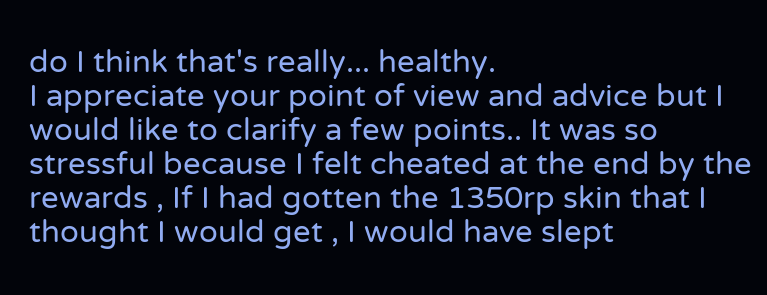do I think that's really... healthy.
I appreciate your point of view and advice but I would like to clarify a few points.. It was so stressful because I felt cheated at the end by the rewards , If I had gotten the 1350rp skin that I thought I would get , I would have slept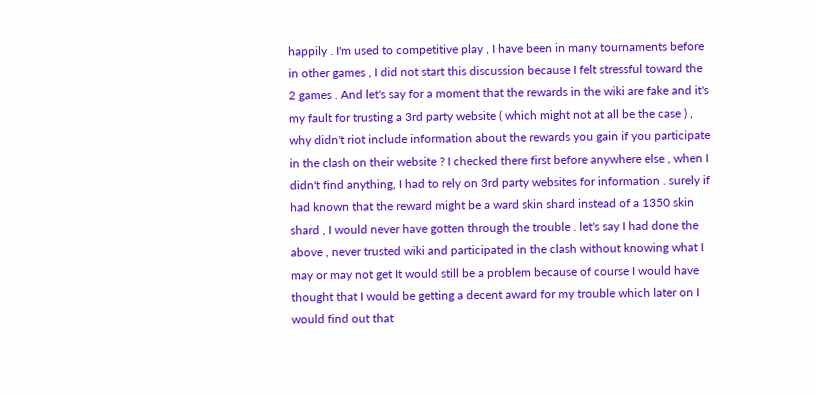happily . I'm used to competitive play , I have been in many tournaments before in other games , I did not start this discussion because I felt stressful toward the 2 games . And let's say for a moment that the rewards in the wiki are fake and it's my fault for trusting a 3rd party website ( which might not at all be the case ) , why didn't riot include information about the rewards you gain if you participate in the clash on their website ? I checked there first before anywhere else , when I didn't find anything, I had to rely on 3rd party websites for information . surely if had known that the reward might be a ward skin shard instead of a 1350 skin shard , I would never have gotten through the trouble . let's say I had done the above , never trusted wiki and participated in the clash without knowing what I may or may not get It would still be a problem because of course I would have thought that I would be getting a decent award for my trouble which later on I would find out that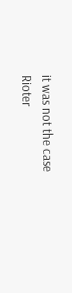it was not the case
Rioter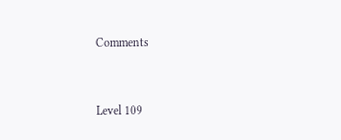Comments


Level 109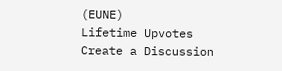(EUNE)
Lifetime Upvotes
Create a Discussion